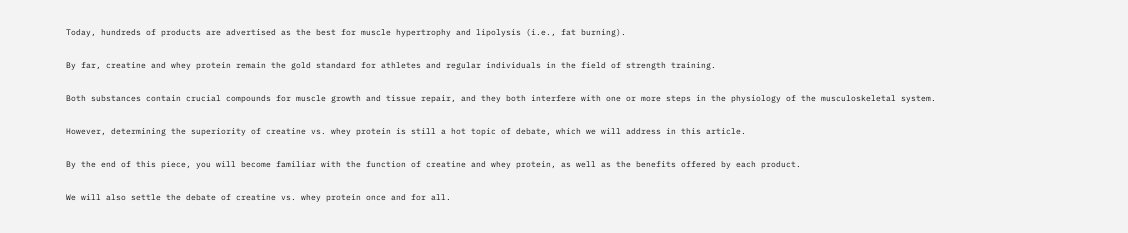Today, hundreds of products are advertised as the best for muscle hypertrophy and lipolysis (i.e., fat burning).

By far, creatine and whey protein remain the gold standard for athletes and regular individuals in the field of strength training.

Both substances contain crucial compounds for muscle growth and tissue repair, and they both interfere with one or more steps in the physiology of the musculoskeletal system.

However, determining the superiority of creatine vs. whey protein is still a hot topic of debate, which we will address in this article.

By the end of this piece, you will become familiar with the function of creatine and whey protein, as well as the benefits offered by each product.

We will also settle the debate of creatine vs. whey protein once and for all.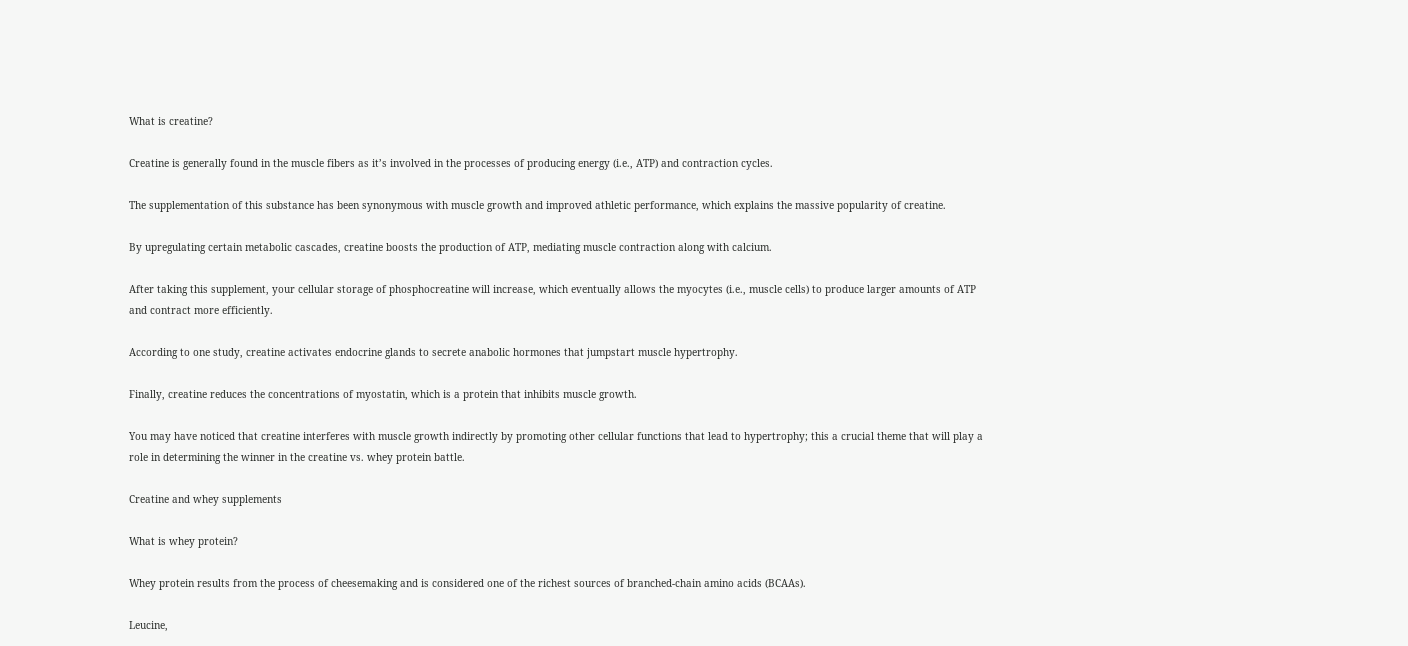What is creatine?

Creatine is generally found in the muscle fibers as it’s involved in the processes of producing energy (i.e., ATP) and contraction cycles.

The supplementation of this substance has been synonymous with muscle growth and improved athletic performance, which explains the massive popularity of creatine.

By upregulating certain metabolic cascades, creatine boosts the production of ATP, mediating muscle contraction along with calcium.

After taking this supplement, your cellular storage of phosphocreatine will increase, which eventually allows the myocytes (i.e., muscle cells) to produce larger amounts of ATP and contract more efficiently.

According to one study, creatine activates endocrine glands to secrete anabolic hormones that jumpstart muscle hypertrophy.

Finally, creatine reduces the concentrations of myostatin, which is a protein that inhibits muscle growth.

You may have noticed that creatine interferes with muscle growth indirectly by promoting other cellular functions that lead to hypertrophy; this a crucial theme that will play a role in determining the winner in the creatine vs. whey protein battle.

Creatine and whey supplements

What is whey protein?

Whey protein results from the process of cheesemaking and is considered one of the richest sources of branched-chain amino acids (BCAAs).

Leucine,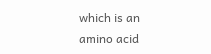which is an amino acid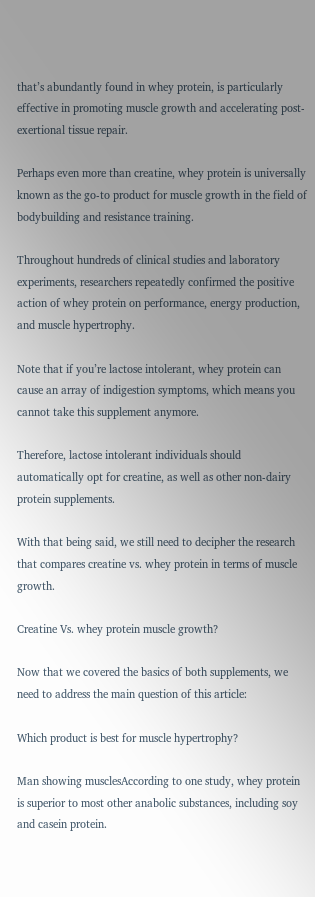that’s abundantly found in whey protein, is particularly effective in promoting muscle growth and accelerating post-exertional tissue repair.

Perhaps even more than creatine, whey protein is universally known as the go-to product for muscle growth in the field of bodybuilding and resistance training.

Throughout hundreds of clinical studies and laboratory experiments, researchers repeatedly confirmed the positive action of whey protein on performance, energy production, and muscle hypertrophy.

Note that if you’re lactose intolerant, whey protein can cause an array of indigestion symptoms, which means you cannot take this supplement anymore.

Therefore, lactose intolerant individuals should automatically opt for creatine, as well as other non-dairy protein supplements.

With that being said, we still need to decipher the research that compares creatine vs. whey protein in terms of muscle growth.

Creatine Vs. whey protein muscle growth?

Now that we covered the basics of both supplements, we need to address the main question of this article:

Which product is best for muscle hypertrophy?

Man showing musclesAccording to one study, whey protein is superior to most other anabolic substances, including soy and casein protein.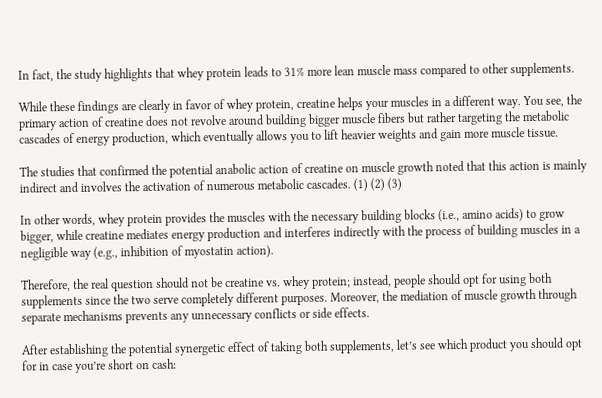In fact, the study highlights that whey protein leads to 31% more lean muscle mass compared to other supplements.

While these findings are clearly in favor of whey protein, creatine helps your muscles in a different way. You see, the primary action of creatine does not revolve around building bigger muscle fibers but rather targeting the metabolic cascades of energy production, which eventually allows you to lift heavier weights and gain more muscle tissue.

The studies that confirmed the potential anabolic action of creatine on muscle growth noted that this action is mainly indirect and involves the activation of numerous metabolic cascades. (1) (2) (3)

In other words, whey protein provides the muscles with the necessary building blocks (i.e., amino acids) to grow bigger, while creatine mediates energy production and interferes indirectly with the process of building muscles in a negligible way (e.g., inhibition of myostatin action).

Therefore, the real question should not be creatine vs. whey protein; instead, people should opt for using both supplements since the two serve completely different purposes. Moreover, the mediation of muscle growth through separate mechanisms prevents any unnecessary conflicts or side effects.

After establishing the potential synergetic effect of taking both supplements, let’s see which product you should opt for in case you’re short on cash: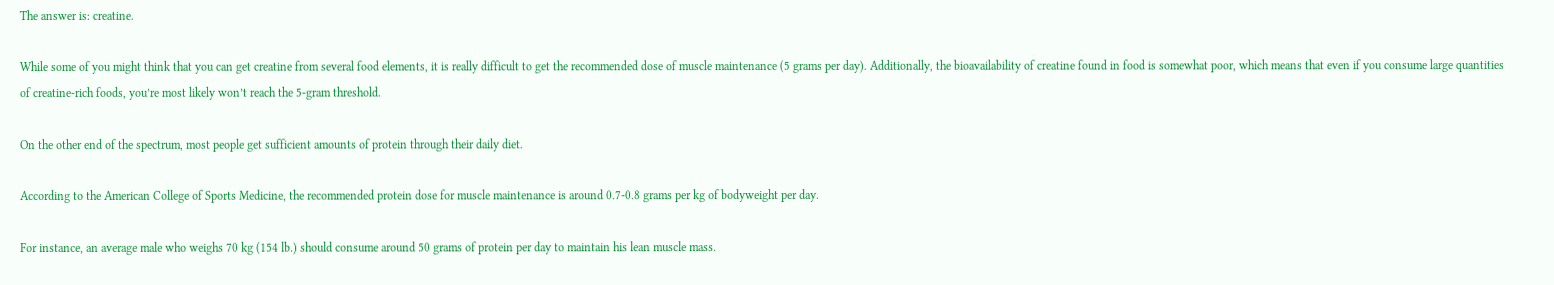The answer is: creatine.

While some of you might think that you can get creatine from several food elements, it is really difficult to get the recommended dose of muscle maintenance (5 grams per day). Additionally, the bioavailability of creatine found in food is somewhat poor, which means that even if you consume large quantities of creatine-rich foods, you’re most likely won’t reach the 5-gram threshold.

On the other end of the spectrum, most people get sufficient amounts of protein through their daily diet.

According to the American College of Sports Medicine, the recommended protein dose for muscle maintenance is around 0.7-0.8 grams per kg of bodyweight per day.

For instance, an average male who weighs 70 kg (154 lb.) should consume around 50 grams of protein per day to maintain his lean muscle mass.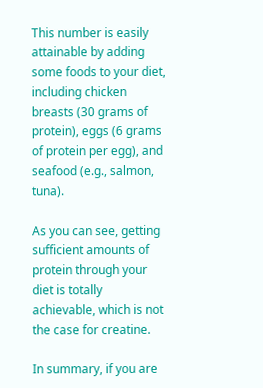This number is easily attainable by adding some foods to your diet, including chicken breasts (30 grams of protein), eggs (6 grams of protein per egg), and seafood (e.g., salmon, tuna).

As you can see, getting sufficient amounts of protein through your diet is totally achievable, which is not the case for creatine.

In summary, if you are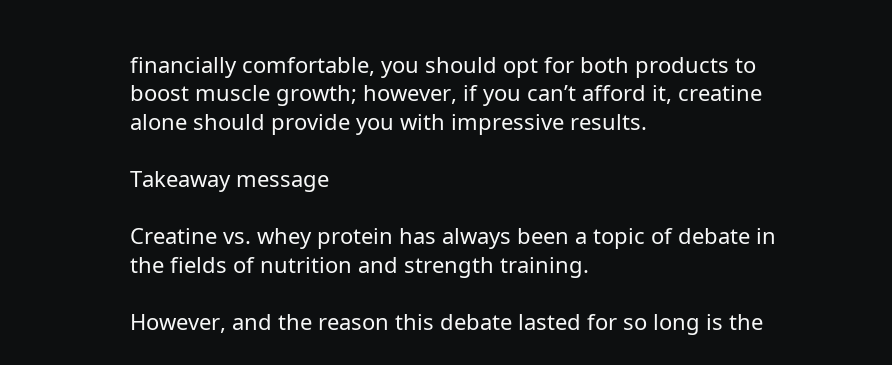financially comfortable, you should opt for both products to boost muscle growth; however, if you can’t afford it, creatine alone should provide you with impressive results.

Takeaway message

Creatine vs. whey protein has always been a topic of debate in the fields of nutrition and strength training.

However, and the reason this debate lasted for so long is the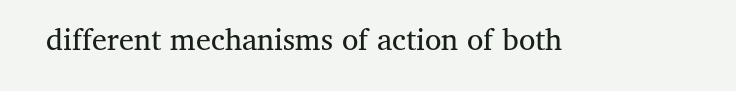different mechanisms of action of both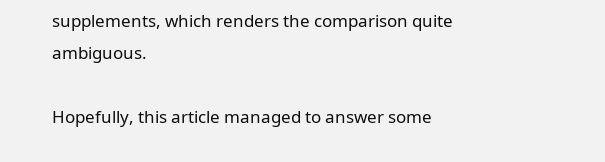supplements, which renders the comparison quite ambiguous.

Hopefully, this article managed to answer some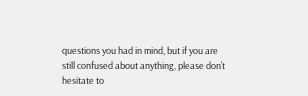questions you had in mind, but if you are still confused about anything, please don’t hesitate to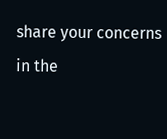share your concerns in the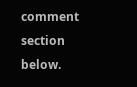comment section below.